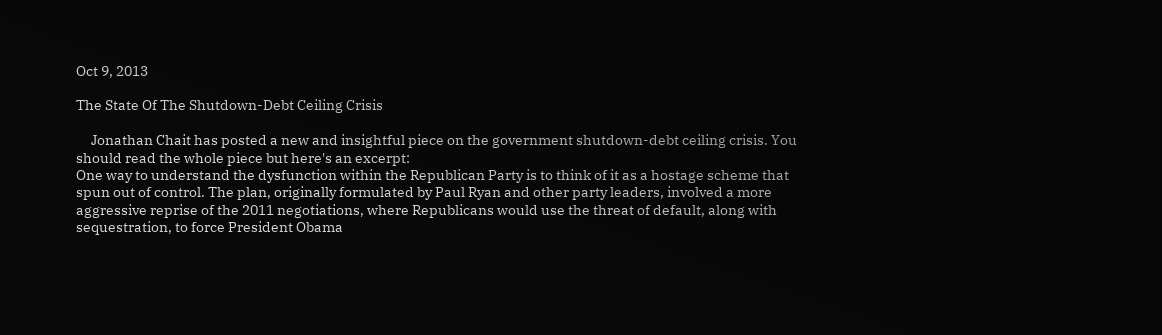Oct 9, 2013

The State Of The Shutdown-Debt Ceiling Crisis

     Jonathan Chait has posted a new and insightful piece on the government shutdown-debt ceiling crisis. You should read the whole piece but here's an excerpt:
One way to understand the dysfunction within the Republican Party is to think of it as a hostage scheme that spun out of control. The plan, originally formulated by Paul Ryan and other party leaders, involved a more aggressive reprise of the 2011 negotiations, where Republicans would use the threat of default, along with sequestration, to force President Obama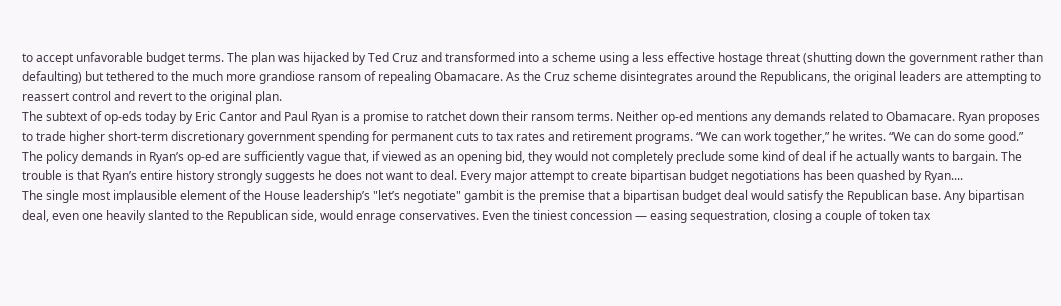to accept unfavorable budget terms. The plan was hijacked by Ted Cruz and transformed into a scheme using a less effective hostage threat (shutting down the government rather than defaulting) but tethered to the much more grandiose ransom of repealing Obamacare. As the Cruz scheme disintegrates around the Republicans, the original leaders are attempting to reassert control and revert to the original plan.
The subtext of op-eds today by Eric Cantor and Paul Ryan is a promise to ratchet down their ransom terms. Neither op-ed mentions any demands related to Obamacare. Ryan proposes to trade higher short-term discretionary government spending for permanent cuts to tax rates and retirement programs. “We can work together,” he writes. “We can do some good.”
The policy demands in Ryan’s op-ed are sufficiently vague that, if viewed as an opening bid, they would not completely preclude some kind of deal if he actually wants to bargain. The trouble is that Ryan’s entire history strongly suggests he does not want to deal. Every major attempt to create bipartisan budget negotiations has been quashed by Ryan....
The single most implausible element of the House leadership’s "let’s negotiate" gambit is the premise that a bipartisan budget deal would satisfy the Republican base. Any bipartisan deal, even one heavily slanted to the Republican side, would enrage conservatives. Even the tiniest concession — easing sequestration, closing a couple of token tax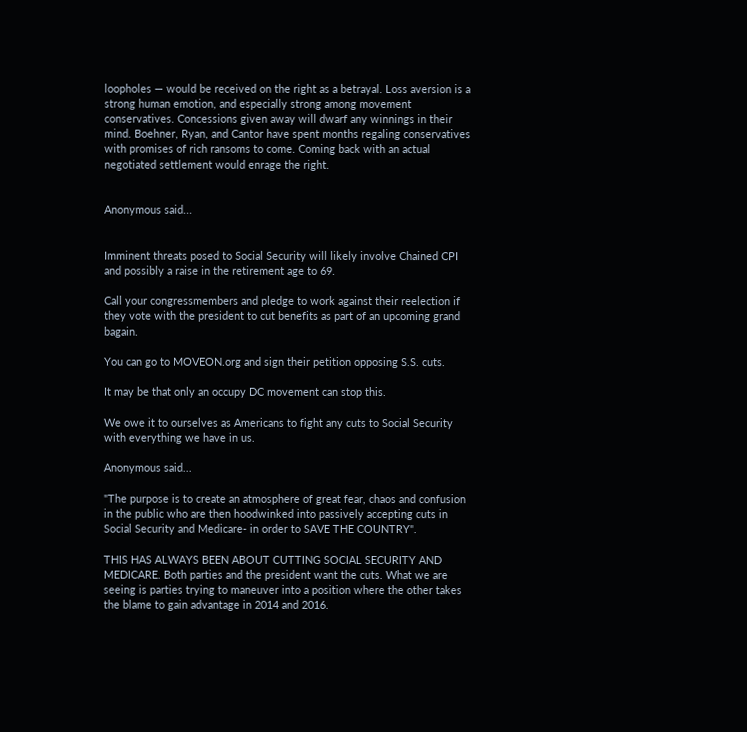loopholes — would be received on the right as a betrayal. Loss aversion is a strong human emotion, and especially strong among movement conservatives. Concessions given away will dwarf any winnings in their mind. Boehner, Ryan, and Cantor have spent months regaling conservatives with promises of rich ransoms to come. Coming back with an actual negotiated settlement would enrage the right.


Anonymous said...


Imminent threats posed to Social Security will likely involve Chained CPI and possibly a raise in the retirement age to 69.

Call your congressmembers and pledge to work against their reelection if they vote with the president to cut benefits as part of an upcoming grand bagain.

You can go to MOVEON.org and sign their petition opposing S.S. cuts.

It may be that only an occupy DC movement can stop this.

We owe it to ourselves as Americans to fight any cuts to Social Security with everything we have in us.

Anonymous said...

"The purpose is to create an atmosphere of great fear, chaos and confusion in the public who are then hoodwinked into passively accepting cuts in Social Security and Medicare- in order to SAVE THE COUNTRY".

THIS HAS ALWAYS BEEN ABOUT CUTTING SOCIAL SECURITY AND MEDICARE. Both parties and the president want the cuts. What we are seeing is parties trying to maneuver into a position where the other takes the blame to gain advantage in 2014 and 2016.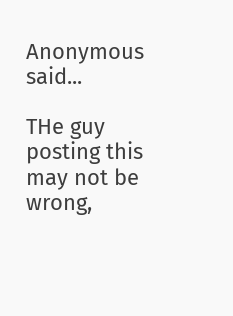Anonymous said...

THe guy posting this may not be wrong,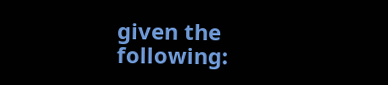given the following: